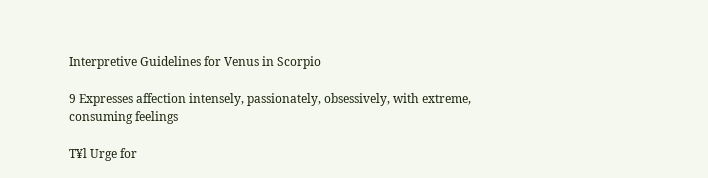Interpretive Guidelines for Venus in Scorpio

9 Expresses affection intensely, passionately, obsessively, with extreme, consuming feelings

T¥l Urge for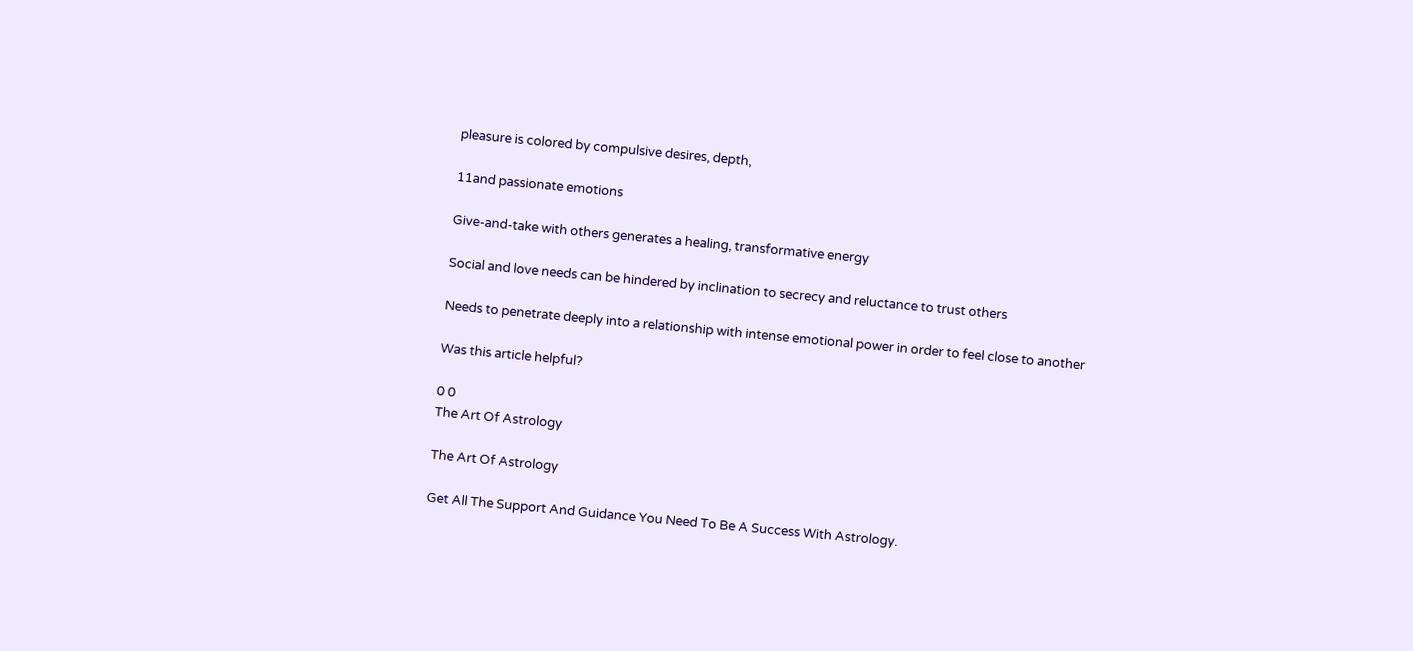pleasure is colored by compulsive desires, depth,

11and passionate emotions

Give-and-take with others generates a healing, transformative energy

Social and love needs can be hindered by inclination to secrecy and reluctance to trust others

Needs to penetrate deeply into a relationship with intense emotional power in order to feel close to another

Was this article helpful?

0 0
The Art Of Astrology

The Art Of Astrology

Get All The Support And Guidance You Need To Be A Success With Astrology.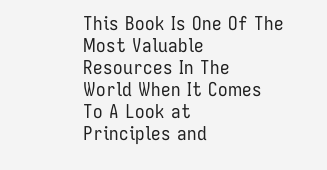This Book Is One Of The Most Valuable Resources In The World When It Comes To A Look at Principles and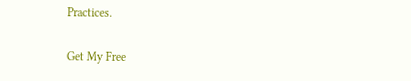Practices.

Get My Free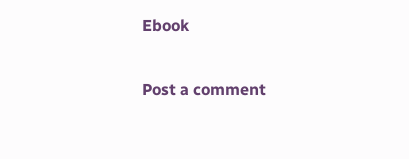Ebook

Post a comment